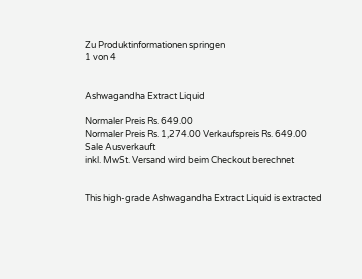Zu Produktinformationen springen
1 von 4


Ashwagandha Extract Liquid

Normaler Preis Rs. 649.00
Normaler Preis Rs. 1,274.00 Verkaufspreis Rs. 649.00
Sale Ausverkauft
inkl. MwSt. Versand wird beim Checkout berechnet


This high-grade Ashwagandha Extract Liquid is extracted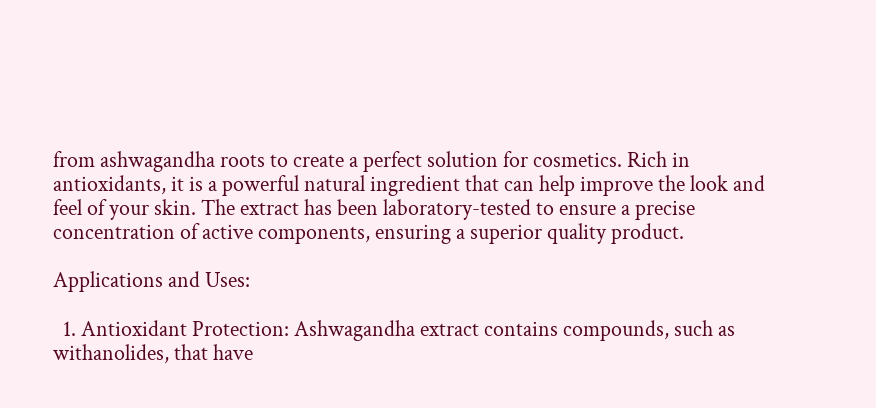from ashwagandha roots to create a perfect solution for cosmetics. Rich in antioxidants, it is a powerful natural ingredient that can help improve the look and feel of your skin. The extract has been laboratory-tested to ensure a precise concentration of active components, ensuring a superior quality product.

Applications and Uses:

  1. Antioxidant Protection: Ashwagandha extract contains compounds, such as withanolides, that have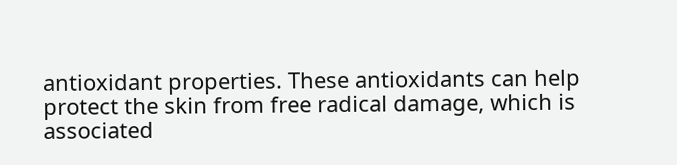antioxidant properties. These antioxidants can help protect the skin from free radical damage, which is associated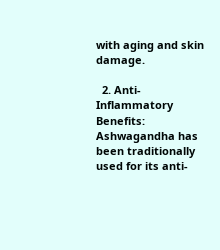with aging and skin damage.

  2. Anti-Inflammatory Benefits: Ashwagandha has been traditionally used for its anti-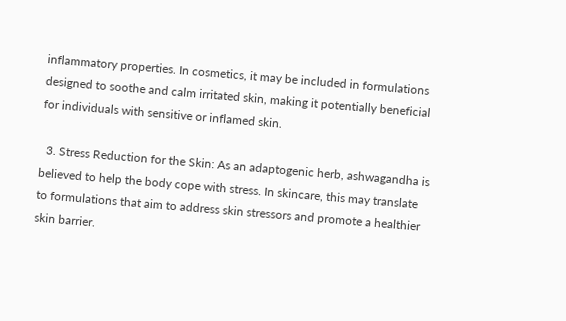inflammatory properties. In cosmetics, it may be included in formulations designed to soothe and calm irritated skin, making it potentially beneficial for individuals with sensitive or inflamed skin.

  3. Stress Reduction for the Skin: As an adaptogenic herb, ashwagandha is believed to help the body cope with stress. In skincare, this may translate to formulations that aim to address skin stressors and promote a healthier skin barrier.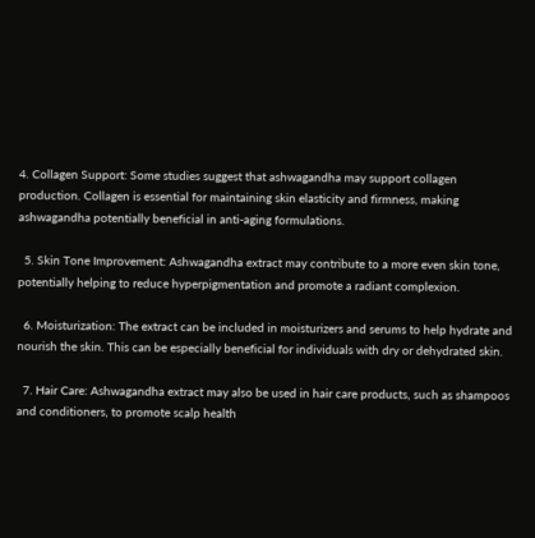4. Collagen Support: Some studies suggest that ashwagandha may support collagen production. Collagen is essential for maintaining skin elasticity and firmness, making ashwagandha potentially beneficial in anti-aging formulations.

  5. Skin Tone Improvement: Ashwagandha extract may contribute to a more even skin tone, potentially helping to reduce hyperpigmentation and promote a radiant complexion.

  6. Moisturization: The extract can be included in moisturizers and serums to help hydrate and nourish the skin. This can be especially beneficial for individuals with dry or dehydrated skin.

  7. Hair Care: Ashwagandha extract may also be used in hair care products, such as shampoos and conditioners, to promote scalp health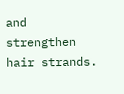and strengthen hair strands.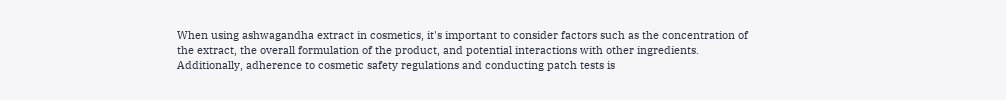When using ashwagandha extract in cosmetics, it's important to consider factors such as the concentration of the extract, the overall formulation of the product, and potential interactions with other ingredients. Additionally, adherence to cosmetic safety regulations and conducting patch tests is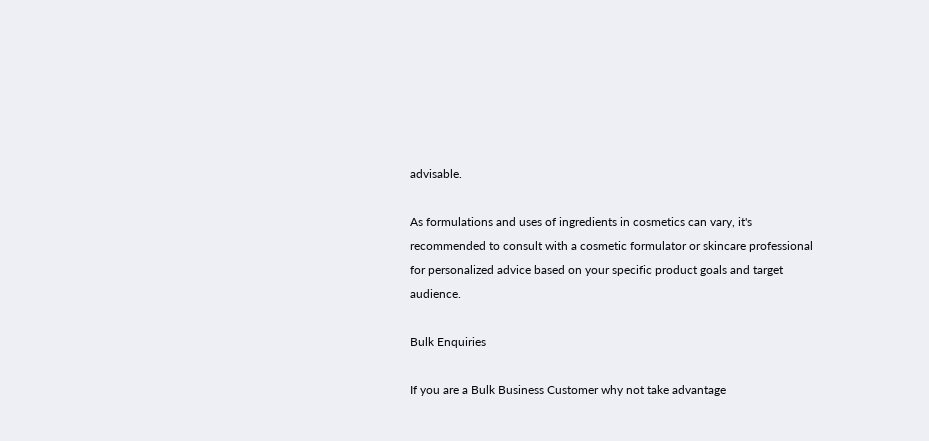advisable.

As formulations and uses of ingredients in cosmetics can vary, it's recommended to consult with a cosmetic formulator or skincare professional for personalized advice based on your specific product goals and target audience.

Bulk Enquiries

If you are a Bulk Business Customer why not take advantage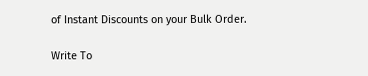of Instant Discounts on your Bulk Order.

Write To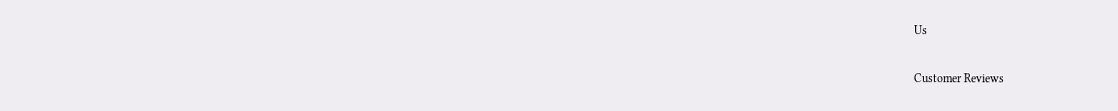Us

Customer Reviews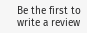Be the first to write a review